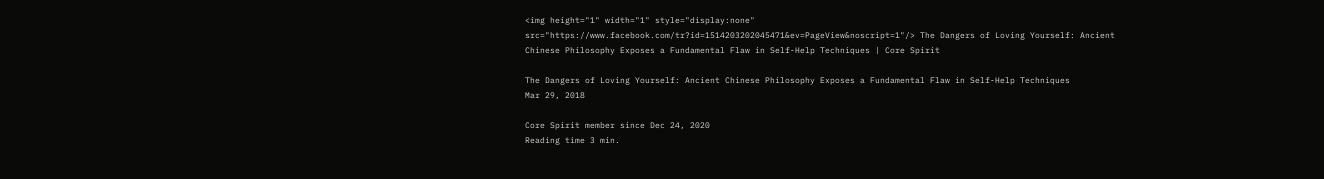<img height="1" width="1" style="display:none" src="https://www.facebook.com/tr?id=1514203202045471&ev=PageView&noscript=1"/> The Dangers of Loving Yourself: Ancient Chinese Philosophy Exposes a Fundamental Flaw in Self-Help Techniques | Core Spirit

The Dangers of Loving Yourself: Ancient Chinese Philosophy Exposes a Fundamental Flaw in Self-Help Techniques
Mar 29, 2018

Core Spirit member since Dec 24, 2020
Reading time 3 min.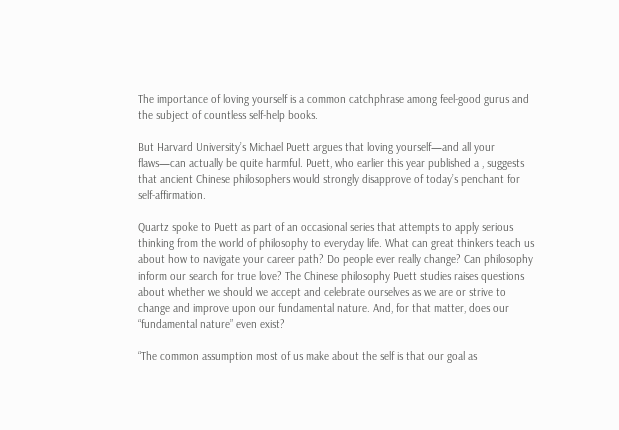The importance of loving yourself is a common catchphrase among feel-good gurus and the subject of countless self-help books.

But Harvard University’s Michael Puett argues that loving yourself—and all your flaws—can actually be quite harmful. Puett, who earlier this year published a , suggests that ancient Chinese philosophers would strongly disapprove of today’s penchant for self-affirmation.

Quartz spoke to Puett as part of an occasional series that attempts to apply serious thinking from the world of philosophy to everyday life. What can great thinkers teach us about how to navigate your career path? Do people ever really change? Can philosophy inform our search for true love? The Chinese philosophy Puett studies raises questions about whether we should we accept and celebrate ourselves as we are or strive to change and improve upon our fundamental nature. And, for that matter, does our “fundamental nature” even exist?

“The common assumption most of us make about the self is that our goal as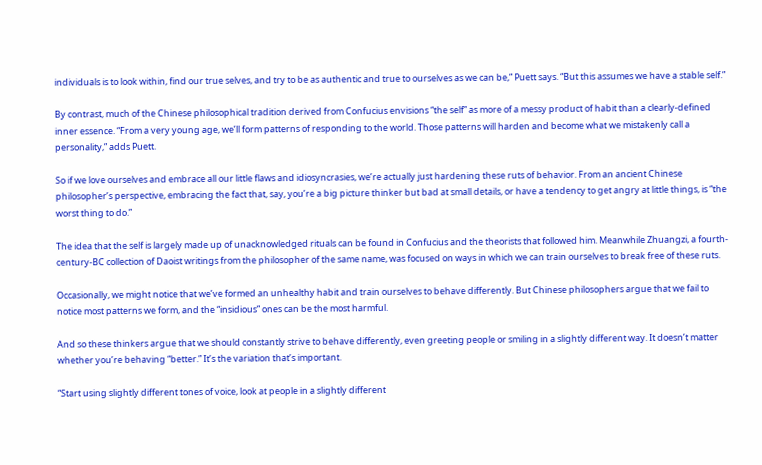individuals is to look within, find our true selves, and try to be as authentic and true to ourselves as we can be,” Puett says. “But this assumes we have a stable self.”

By contrast, much of the Chinese philosophical tradition derived from Confucius envisions “the self” as more of a messy product of habit than a clearly-defined inner essence. “From a very young age, we’ll form patterns of responding to the world. Those patterns will harden and become what we mistakenly call a personality,” adds Puett.

So if we love ourselves and embrace all our little flaws and idiosyncrasies, we’re actually just hardening these ruts of behavior. From an ancient Chinese philosopher’s perspective, embracing the fact that, say, you’re a big picture thinker but bad at small details, or have a tendency to get angry at little things, is “the worst thing to do.”

The idea that the self is largely made up of unacknowledged rituals can be found in Confucius and the theorists that followed him. Meanwhile Zhuangzi, a fourth-century-BC collection of Daoist writings from the philosopher of the same name, was focused on ways in which we can train ourselves to break free of these ruts.

Occasionally, we might notice that we’ve formed an unhealthy habit and train ourselves to behave differently. But Chinese philosophers argue that we fail to notice most patterns we form, and the “insidious” ones can be the most harmful.

And so these thinkers argue that we should constantly strive to behave differently, even greeting people or smiling in a slightly different way. It doesn’t matter whether you’re behaving “better.” It’s the variation that’s important.

“Start using slightly different tones of voice, look at people in a slightly different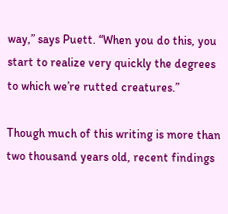way,” says Puett. “When you do this, you start to realize very quickly the degrees to which we’re rutted creatures.”

Though much of this writing is more than two thousand years old, recent findings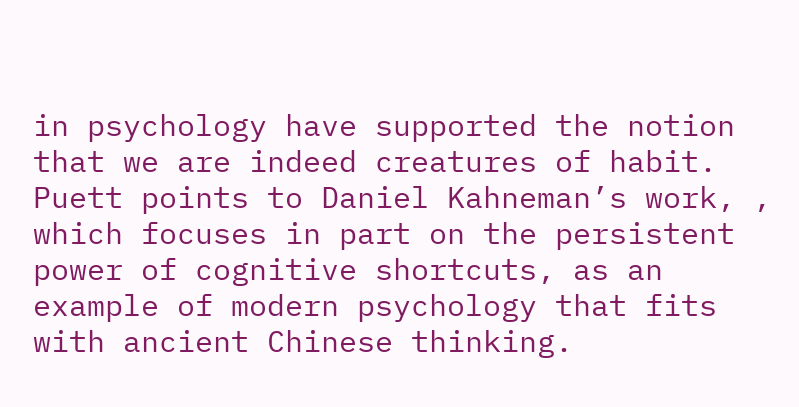in psychology have supported the notion that we are indeed creatures of habit. Puett points to Daniel Kahneman’s work, , which focuses in part on the persistent power of cognitive shortcuts, as an example of modern psychology that fits with ancient Chinese thinking.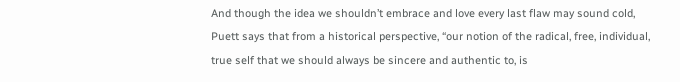And though the idea we shouldn’t embrace and love every last flaw may sound cold, Puett says that from a historical perspective, “our notion of the radical, free, individual, true self that we should always be sincere and authentic to, is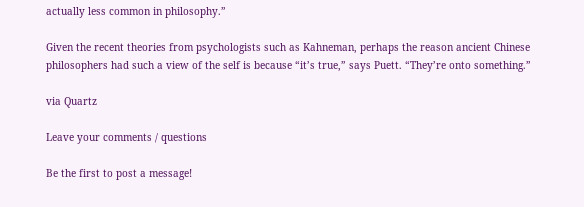actually less common in philosophy.”

Given the recent theories from psychologists such as Kahneman, perhaps the reason ancient Chinese philosophers had such a view of the self is because “it’s true,” says Puett. “They’re onto something.”

via Quartz

Leave your comments / questions

Be the first to post a message!